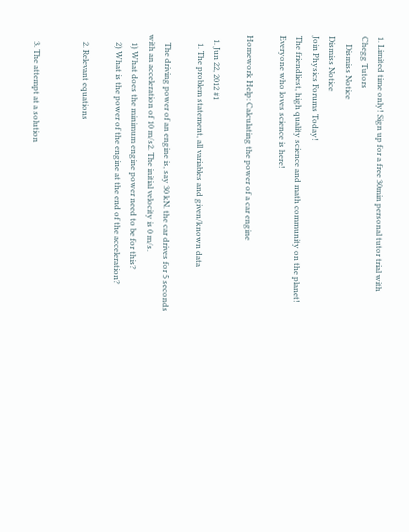1. Limited time only! Sign up for a free 30min personal tutor trial with Chegg Tutors
    Dismiss Notice
Dismiss Notice
Join Physics Forums Today!
The friendliest, high quality science and math community on the planet! Everyone who loves science is here!

Homework Help: Calculating the power of a car engine

  1. Jun 22, 2012 #1
    1. The problem statement, all variables and given/known data

    The driving power of an engine is, say 30 kN. the car drives for 5 seconds with an acceleration of 10 m/s2. The initial velocity is 0 m/s.
    1) What does the minimum engine power need to be for this?
    2) What is the power of the engine at the end of the acceleration?

    2. Relevant equations


    3. The attempt at a solution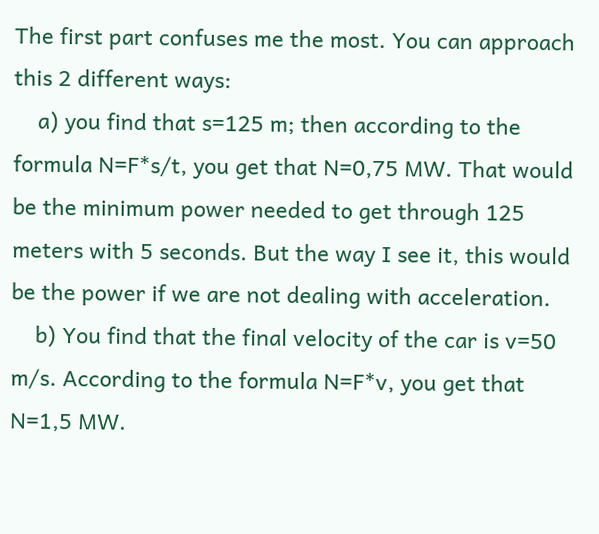The first part confuses me the most. You can approach this 2 different ways:
    a) you find that s=125 m; then according to the formula N=F*s/t, you get that N=0,75 MW. That would be the minimum power needed to get through 125 meters with 5 seconds. But the way I see it, this would be the power if we are not dealing with acceleration.
    b) You find that the final velocity of the car is v=50 m/s. According to the formula N=F*v, you get that N=1,5 MW.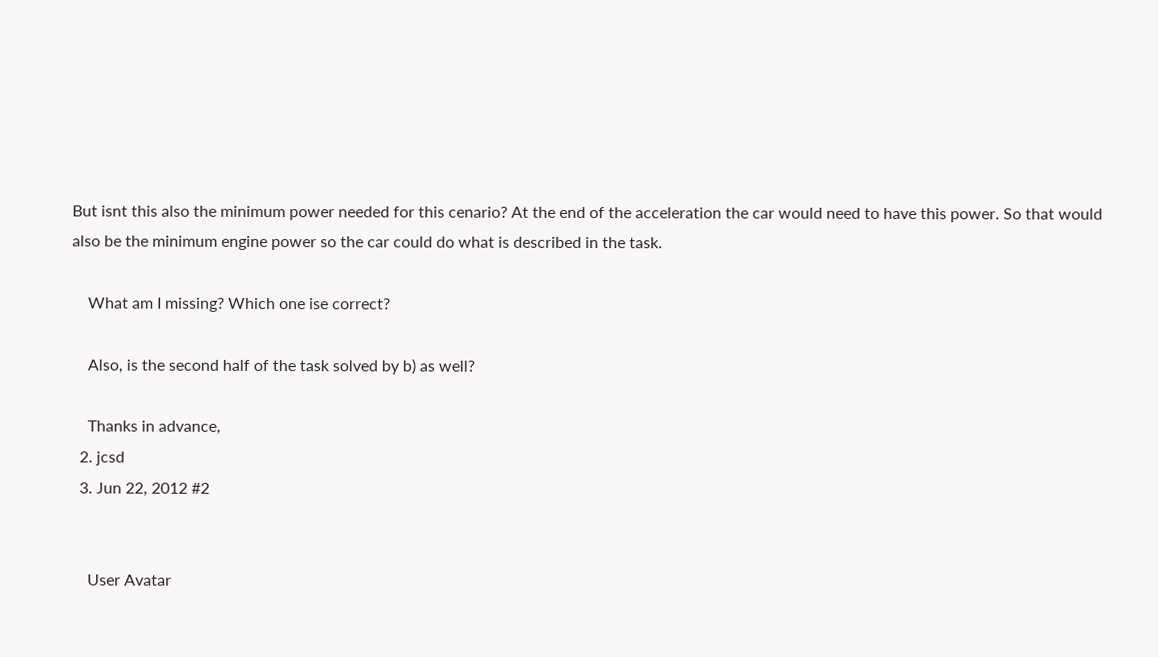But isnt this also the minimum power needed for this cenario? At the end of the acceleration the car would need to have this power. So that would also be the minimum engine power so the car could do what is described in the task.

    What am I missing? Which one ise correct?

    Also, is the second half of the task solved by b) as well?

    Thanks in advance,
  2. jcsd
  3. Jun 22, 2012 #2


    User Avatar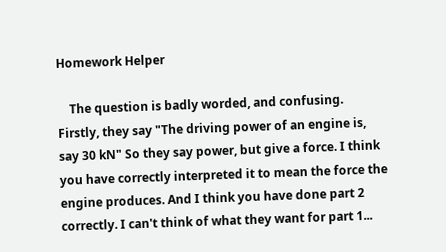Homework Helper

    The question is badly worded, and confusing. Firstly, they say "The driving power of an engine is, say 30 kN" So they say power, but give a force. I think you have correctly interpreted it to mean the force the engine produces. And I think you have done part 2 correctly. I can't think of what they want for part 1...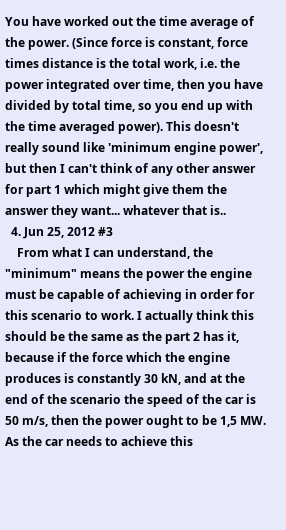You have worked out the time average of the power. (Since force is constant, force times distance is the total work, i.e. the power integrated over time, then you have divided by total time, so you end up with the time averaged power). This doesn't really sound like 'minimum engine power', but then I can't think of any other answer for part 1 which might give them the answer they want... whatever that is..
  4. Jun 25, 2012 #3
    From what I can understand, the "minimum" means the power the engine must be capable of achieving in order for this scenario to work. I actually think this should be the same as the part 2 has it, because if the force which the engine produces is constantly 30 kN, and at the end of the scenario the speed of the car is 50 m/s, then the power ought to be 1,5 MW. As the car needs to achieve this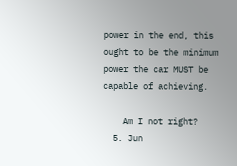power in the end, this ought to be the minimum power the car MUST be capable of achieving.

    Am I not right?
  5. Jun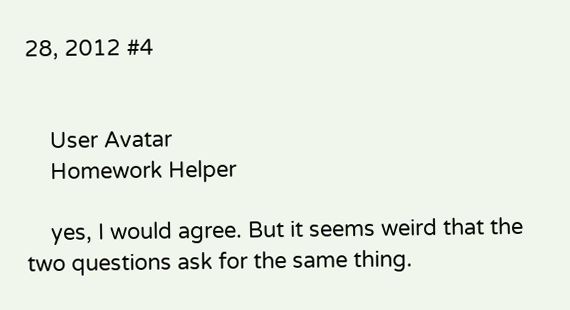28, 2012 #4


    User Avatar
    Homework Helper

    yes, I would agree. But it seems weird that the two questions ask for the same thing.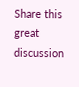Share this great discussion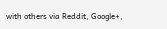with others via Reddit, Google+,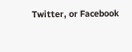Twitter, or Facebook